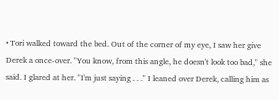• Tori walked toward the bed. Out of the corner of my eye, I saw her give Derek a once-over. "You know, from this angle, he doesn't look too bad," she said. I glared at her. "I'm just saying . . ." I leaned over Derek, calling him as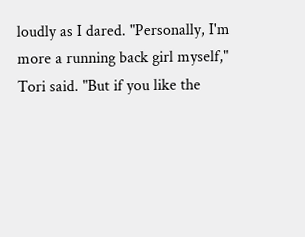loudly as I dared. "Personally, I'm more a running back girl myself," Tori said. "But if you like the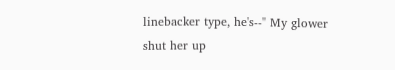linebacker type, he's--" My glower shut her up